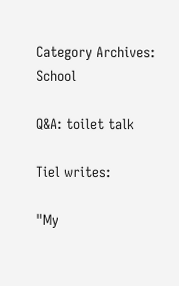Category Archives: School

Q&A: toilet talk

Tiel writes:

"My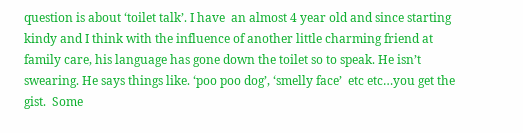question is about ‘toilet talk’. I have  an almost 4 year old and since starting kindy and I think with the influence of another little charming friend at family care, his language has gone down the toilet so to speak. He isn’t swearing. He says things like. ‘poo poo dog’, ‘smelly face’  etc etc…you get the gist.  Some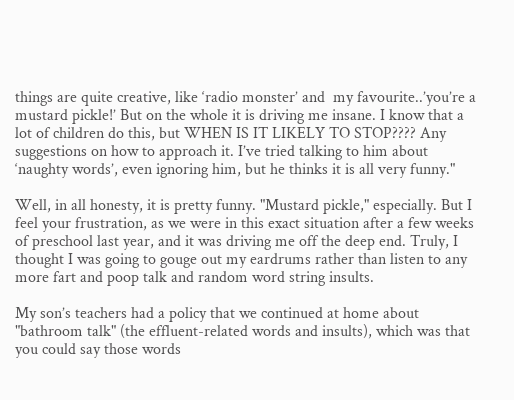things are quite creative, like ‘radio monster’ and  my favourite..’you’re a mustard pickle!’ But on the whole it is driving me insane. I know that a lot of children do this, but WHEN IS IT LIKELY TO STOP???? Any suggestions on how to approach it. I’ve tried talking to him about ‘naughty words’, even ignoring him, but he thinks it is all very funny."

Well, in all honesty, it is pretty funny. "Mustard pickle," especially. But I feel your frustration, as we were in this exact situation after a few weeks of preschool last year, and it was driving me off the deep end. Truly, I thought I was going to gouge out my eardrums rather than listen to any more fart and poop talk and random word string insults.

My son’s teachers had a policy that we continued at home about "bathroom talk" (the effluent-related words and insults), which was that you could say those words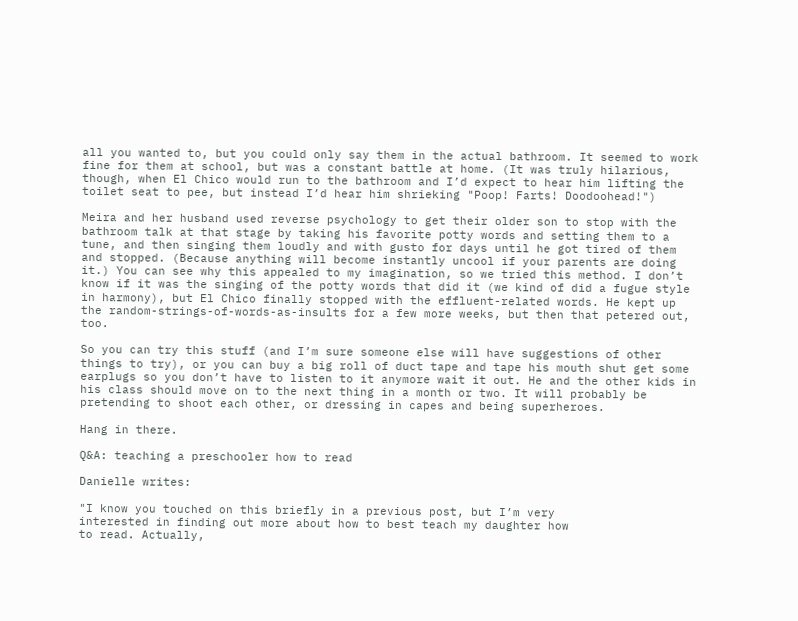all you wanted to, but you could only say them in the actual bathroom. It seemed to work fine for them at school, but was a constant battle at home. (It was truly hilarious, though, when El Chico would run to the bathroom and I’d expect to hear him lifting the toilet seat to pee, but instead I’d hear him shrieking "Poop! Farts! Doodoohead!")

Meira and her husband used reverse psychology to get their older son to stop with the bathroom talk at that stage by taking his favorite potty words and setting them to a tune, and then singing them loudly and with gusto for days until he got tired of them and stopped. (Because anything will become instantly uncool if your parents are doing it.) You can see why this appealed to my imagination, so we tried this method. I don’t know if it was the singing of the potty words that did it (we kind of did a fugue style in harmony), but El Chico finally stopped with the effluent-related words. He kept up the random-strings-of-words-as-insults for a few more weeks, but then that petered out, too.

So you can try this stuff (and I’m sure someone else will have suggestions of other things to try), or you can buy a big roll of duct tape and tape his mouth shut get some earplugs so you don’t have to listen to it anymore wait it out. He and the other kids in his class should move on to the next thing in a month or two. It will probably be pretending to shoot each other, or dressing in capes and being superheroes.

Hang in there.

Q&A: teaching a preschooler how to read

Danielle writes:

"I know you touched on this briefly in a previous post, but I’m very
interested in finding out more about how to best teach my daughter how
to read. Actually,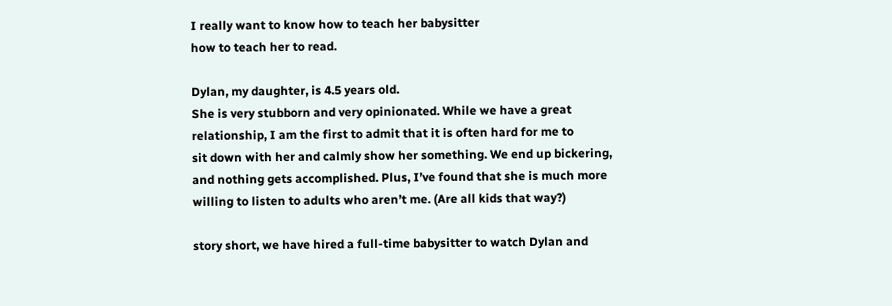I really want to know how to teach her babysitter
how to teach her to read.

Dylan, my daughter, is 4.5 years old.
She is very stubborn and very opinionated. While we have a great
relationship, I am the first to admit that it is often hard for me to
sit down with her and calmly show her something. We end up bickering,
and nothing gets accomplished. Plus, I’ve found that she is much more
willing to listen to adults who aren’t me. (Are all kids that way?)

story short, we have hired a full-time babysitter to watch Dylan and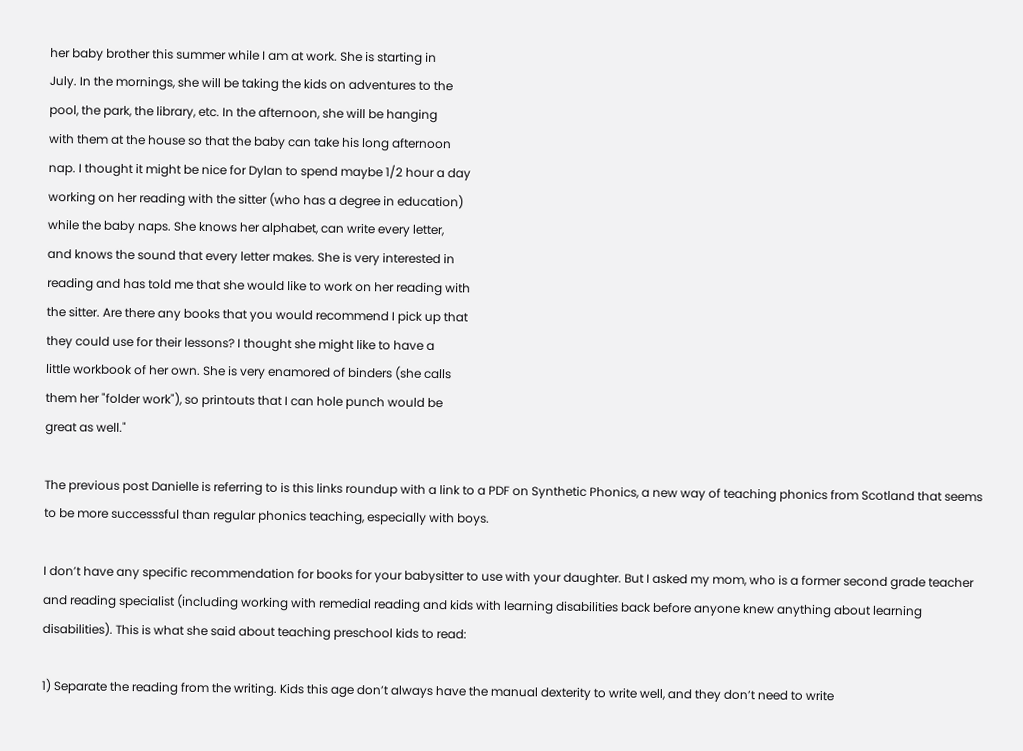her baby brother this summer while I am at work. She is starting in
July. In the mornings, she will be taking the kids on adventures to the
pool, the park, the library, etc. In the afternoon, she will be hanging
with them at the house so that the baby can take his long afternoon
nap. I thought it might be nice for Dylan to spend maybe 1/2 hour a day
working on her reading with the sitter (who has a degree in education)
while the baby naps. She knows her alphabet, can write every letter,
and knows the sound that every letter makes. She is very interested in
reading and has told me that she would like to work on her reading with
the sitter. Are there any books that you would recommend I pick up that
they could use for their lessons? I thought she might like to have a
little workbook of her own. She is very enamored of binders (she calls
them her "folder work"), so printouts that I can hole punch would be
great as well."

The previous post Danielle is referring to is this links roundup with a link to a PDF on Synthetic Phonics, a new way of teaching phonics from Scotland that seems to be more successsful than regular phonics teaching, especially with boys.

I don’t have any specific recommendation for books for your babysitter to use with your daughter. But I asked my mom, who is a former second grade teacher and reading specialist (including working with remedial reading and kids with learning disabilities back before anyone knew anything about learning disabilities). This is what she said about teaching preschool kids to read:

1) Separate the reading from the writing. Kids this age don’t always have the manual dexterity to write well, and they don’t need to write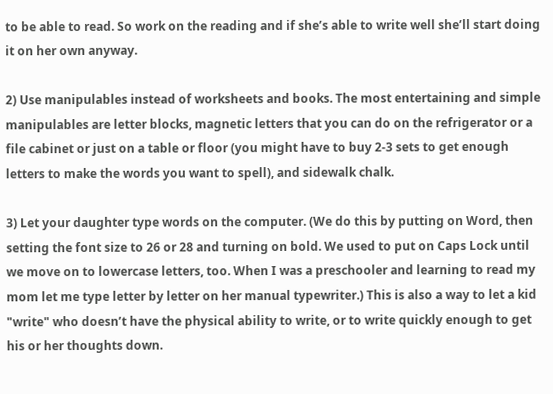to be able to read. So work on the reading and if she’s able to write well she’ll start doing it on her own anyway.

2) Use manipulables instead of worksheets and books. The most entertaining and simple manipulables are letter blocks, magnetic letters that you can do on the refrigerator or a file cabinet or just on a table or floor (you might have to buy 2-3 sets to get enough letters to make the words you want to spell), and sidewalk chalk.

3) Let your daughter type words on the computer. (We do this by putting on Word, then setting the font size to 26 or 28 and turning on bold. We used to put on Caps Lock until we move on to lowercase letters, too. When I was a preschooler and learning to read my mom let me type letter by letter on her manual typewriter.) This is also a way to let a kid "write" who doesn’t have the physical ability to write, or to write quickly enough to get his or her thoughts down.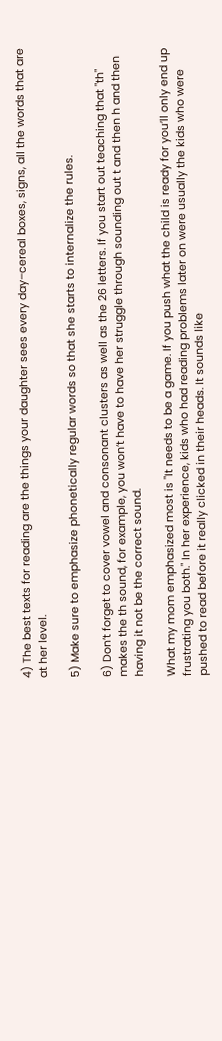4) The best texts for reading are the things your daughter sees every day–cereal boxes, signs, all the words that are at her level.

5) Make sure to emphasize phonetically regular words so that she starts to internalize the rules.

6) Don’t forget to cover vowel and consonant clusters as well as the 26 letters. If you start out teaching that "th" makes the th sound, for example, you won’t have to have her struggle through sounding out t and then h and then having it not be the correct sound.

What my mom emphasized most is "It needs to be a game. If you push what the child is ready for you’ll only end up frustrating you both." In her experience, kids who had reading problems later on were usually the kids who were pushed to read before it really clicked in their heads. It sounds like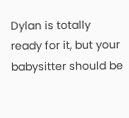Dylan is totally ready for it, but your babysitter should be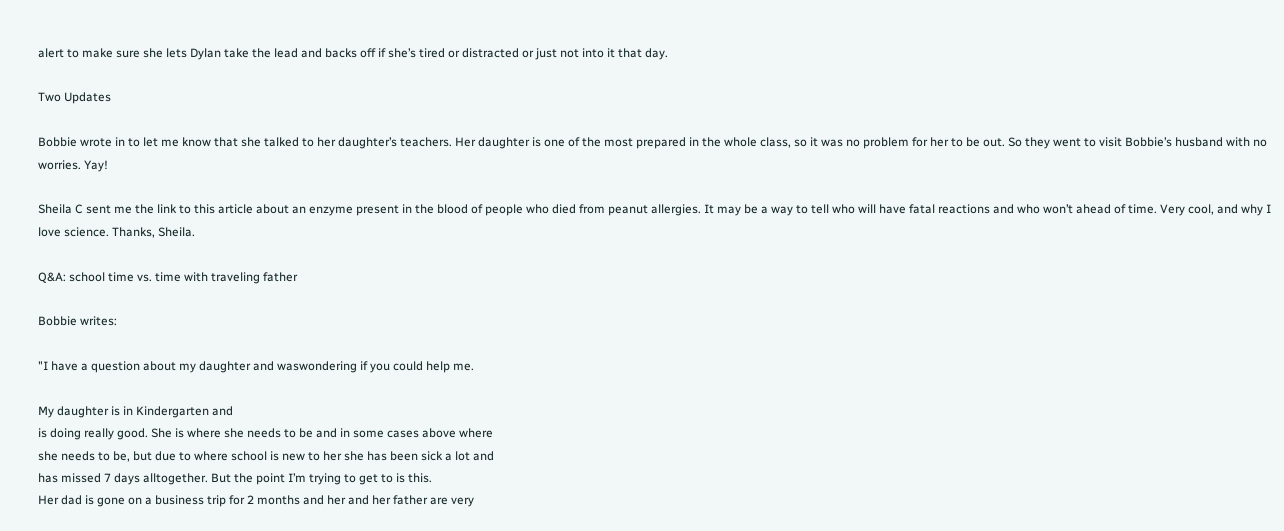alert to make sure she lets Dylan take the lead and backs off if she’s tired or distracted or just not into it that day.

Two Updates

Bobbie wrote in to let me know that she talked to her daughter’s teachers. Her daughter is one of the most prepared in the whole class, so it was no problem for her to be out. So they went to visit Bobbie’s husband with no worries. Yay!

Sheila C sent me the link to this article about an enzyme present in the blood of people who died from peanut allergies. It may be a way to tell who will have fatal reactions and who won’t ahead of time. Very cool, and why I love science. Thanks, Sheila.

Q&A: school time vs. time with traveling father

Bobbie writes:

"I have a question about my daughter and waswondering if you could help me.

My daughter is in Kindergarten and
is doing really good. She is where she needs to be and in some cases above where
she needs to be, but due to where school is new to her she has been sick a lot and
has missed 7 days alltogether. But the point I’m trying to get to is this.
Her dad is gone on a business trip for 2 months and her and her father are very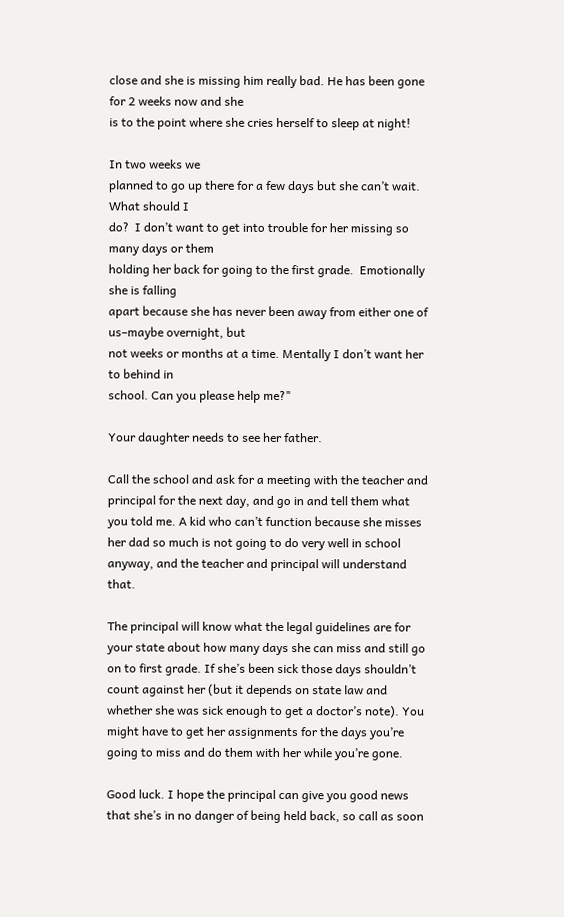close and she is missing him really bad. He has been gone for 2 weeks now and she
is to the point where she cries herself to sleep at night!

In two weeks we
planned to go up there for a few days but she can’t wait.  What should I
do?  I don’t want to get into trouble for her missing so many days or them
holding her back for going to the first grade.  Emotionally she is falling
apart because she has never been away from either one of us–maybe overnight, but
not weeks or months at a time. Mentally I don’t want her to behind in
school. Can you please help me?"

Your daughter needs to see her father.

Call the school and ask for a meeting with the teacher and principal for the next day, and go in and tell them what you told me. A kid who can’t function because she misses her dad so much is not going to do very well in school anyway, and the teacher and principal will understand that.

The principal will know what the legal guidelines are for your state about how many days she can miss and still go on to first grade. If she’s been sick those days shouldn’t count against her (but it depends on state law and whether she was sick enough to get a doctor’s note). You might have to get her assignments for the days you’re going to miss and do them with her while you’re gone.

Good luck. I hope the principal can give you good news that she’s in no danger of being held back, so call as soon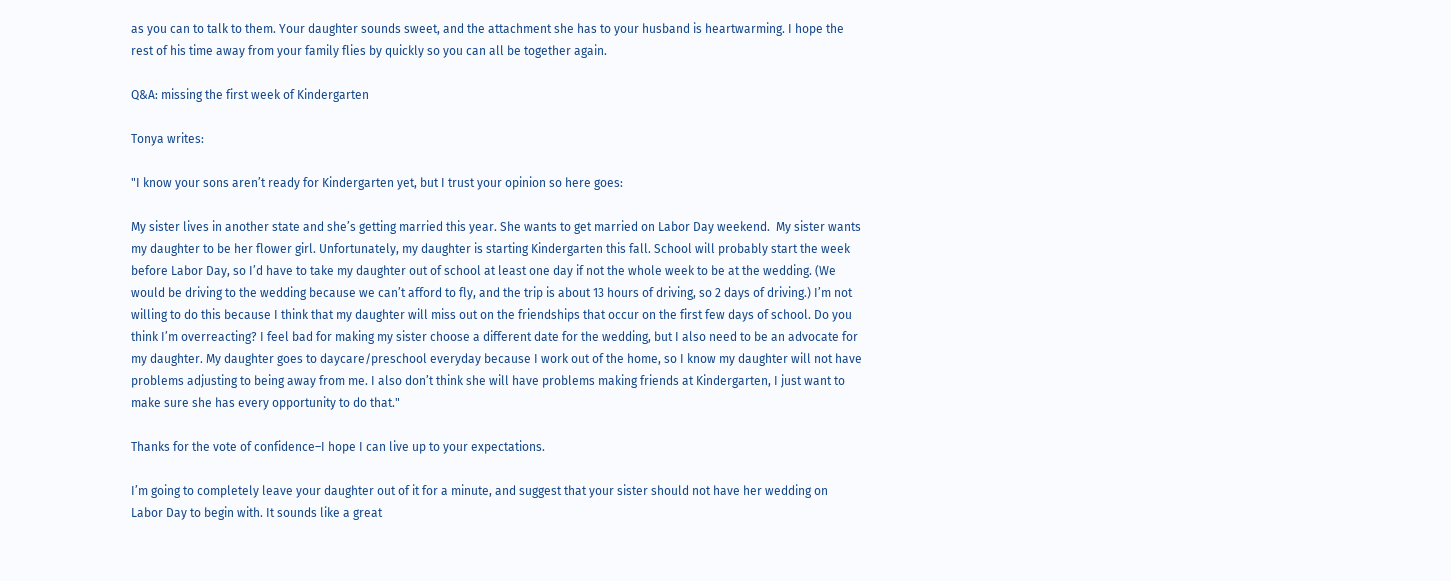as you can to talk to them. Your daughter sounds sweet, and the attachment she has to your husband is heartwarming. I hope the rest of his time away from your family flies by quickly so you can all be together again.

Q&A: missing the first week of Kindergarten

Tonya writes:

"I know your sons aren’t ready for Kindergarten yet, but I trust your opinion so here goes:

My sister lives in another state and she’s getting married this year. She wants to get married on Labor Day weekend.  My sister wants my daughter to be her flower girl. Unfortunately, my daughter is starting Kindergarten this fall. School will probably start the week before Labor Day, so I’d have to take my daughter out of school at least one day if not the whole week to be at the wedding. (We would be driving to the wedding because we can’t afford to fly, and the trip is about 13 hours of driving, so 2 days of driving.) I’m not willing to do this because I think that my daughter will miss out on the friendships that occur on the first few days of school. Do you think I’m overreacting? I feel bad for making my sister choose a different date for the wedding, but I also need to be an advocate for my daughter. My daughter goes to daycare/preschool everyday because I work out of the home, so I know my daughter will not have problems adjusting to being away from me. I also don’t think she will have problems making friends at Kindergarten, I just want to make sure she has every opportunity to do that."

Thanks for the vote of confidence–I hope I can live up to your expectations.

I’m going to completely leave your daughter out of it for a minute, and suggest that your sister should not have her wedding on Labor Day to begin with. It sounds like a great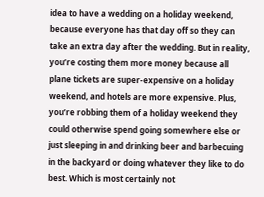idea to have a wedding on a holiday weekend, because everyone has that day off so they can take an extra day after the wedding. But in reality, you’re costing them more money because all plane tickets are super-expensive on a holiday weekend, and hotels are more expensive. Plus, you’re robbing them of a holiday weekend they could otherwise spend going somewhere else or just sleeping in and drinking beer and barbecuing in the backyard or doing whatever they like to do best. Which is most certainly not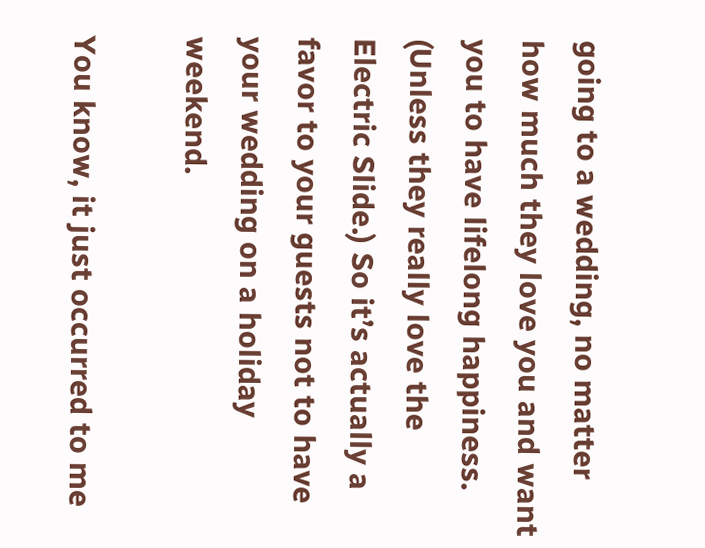going to a wedding, no matter how much they love you and want you to have lifelong happiness. (Unless they really love the Electric Slide.) So it’s actually a favor to your guests not to have your wedding on a holiday weekend.

You know, it just occurred to me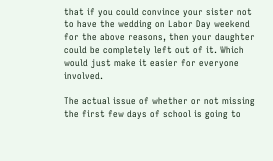that if you could convince your sister not to have the wedding on Labor Day weekend for the above reasons, then your daughter could be completely left out of it. Which would just make it easier for everyone involved.

The actual issue of whether or not missing the first few days of school is going to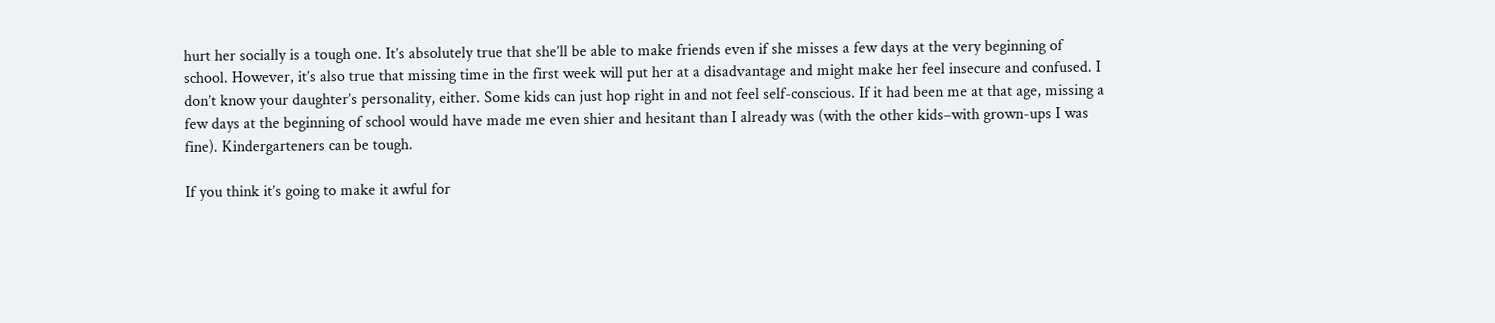hurt her socially is a tough one. It’s absolutely true that she’ll be able to make friends even if she misses a few days at the very beginning of school. However, it’s also true that missing time in the first week will put her at a disadvantage and might make her feel insecure and confused. I don’t know your daughter’s personality, either. Some kids can just hop right in and not feel self-conscious. If it had been me at that age, missing a few days at the beginning of school would have made me even shier and hesitant than I already was (with the other kids–with grown-ups I was fine). Kindergarteners can be tough.

If you think it’s going to make it awful for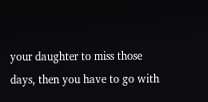your daughter to miss those days, then you have to go with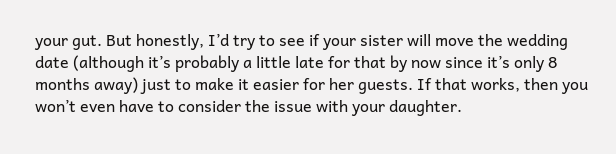your gut. But honestly, I’d try to see if your sister will move the wedding date (although it’s probably a little late for that by now since it’s only 8 months away) just to make it easier for her guests. If that works, then you won’t even have to consider the issue with your daughter.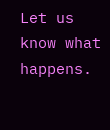Let us know what happens.